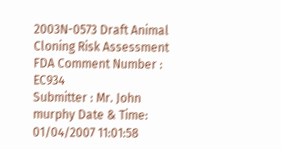2003N-0573 Draft Animal Cloning Risk Assessment
FDA Comment Number : EC934
Submitter : Mr. John murphy Date & Time: 01/04/2007 11:01:58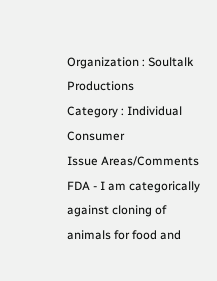Organization : Soultalk Productions
Category : Individual Consumer
Issue Areas/Comments
FDA - I am categorically against cloning of animals for food and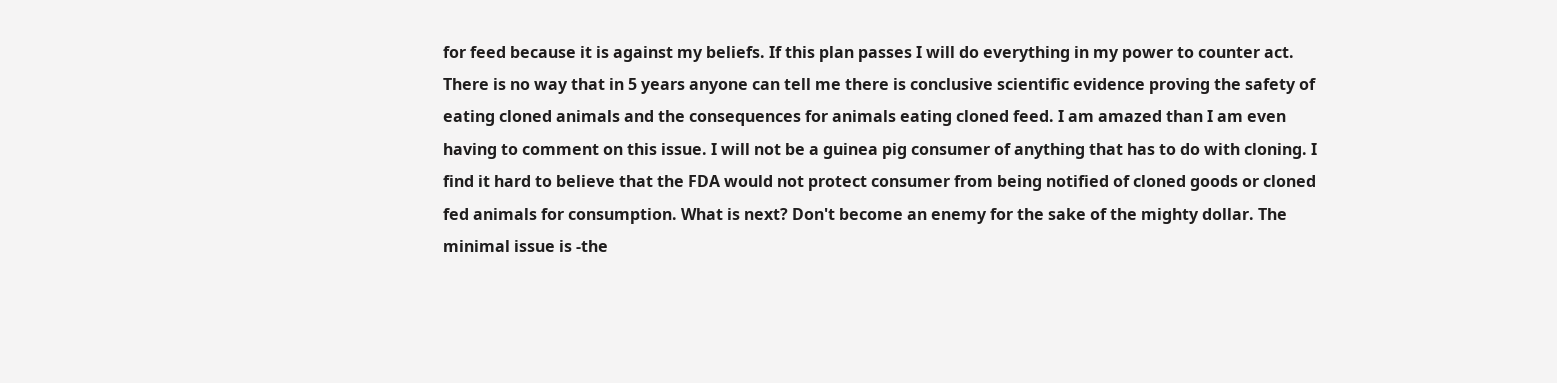for feed because it is against my beliefs. If this plan passes I will do everything in my power to counter act. There is no way that in 5 years anyone can tell me there is conclusive scientific evidence proving the safety of eating cloned animals and the consequences for animals eating cloned feed. I am amazed than I am even having to comment on this issue. I will not be a guinea pig consumer of anything that has to do with cloning. I find it hard to believe that the FDA would not protect consumer from being notified of cloned goods or cloned fed animals for consumption. What is next? Don't become an enemy for the sake of the mighty dollar. The minimal issue is -the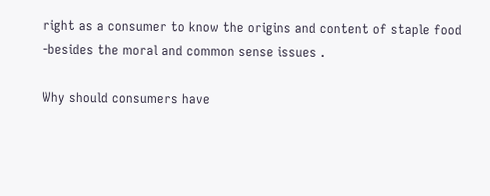right as a consumer to know the origins and content of staple food -besides the moral and common sense issues .

Why should consumers have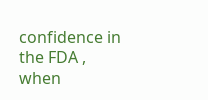confidence in the FDA , when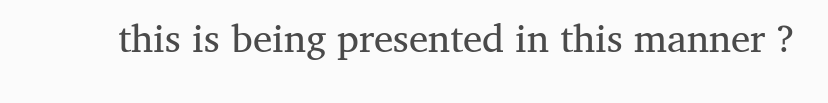this is being presented in this manner ?